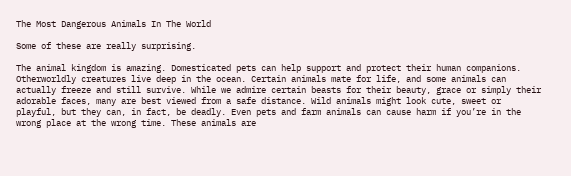The Most Dangerous Animals In The World

Some of these are really surprising.

The animal kingdom is amazing. Domesticated pets can help support and protect their human companions. Otherworldly creatures live deep in the ocean. Certain animals mate for life, and some animals can actually freeze and still survive. While we admire certain beasts for their beauty, grace or simply their adorable faces, many are best viewed from a safe distance. Wild animals might look cute, sweet or playful, but they can, in fact, be deadly. Even pets and farm animals can cause harm if you’re in the wrong place at the wrong time. These animals are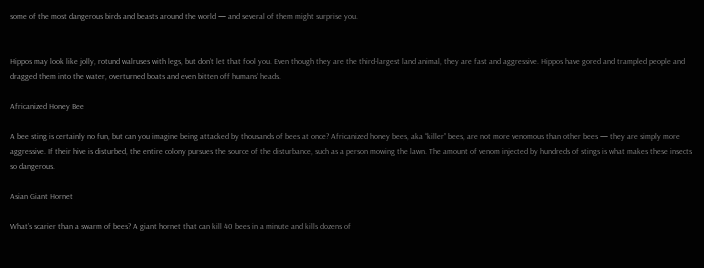some of the most dangerous birds and beasts around the world — and several of them might surprise you.


Hippos may look like jolly, rotund walruses with legs, but don’t let that fool you. Even though they are the third-largest land animal, they are fast and aggressive. Hippos have gored and trampled people and dragged them into the water, overturned boats and even bitten off humans’ heads.

Africanized Honey Bee

A bee sting is certainly no fun, but can you imagine being attacked by thousands of bees at once? Africanized honey bees, aka “killer” bees, are not more venomous than other bees — they are simply more aggressive. If their hive is disturbed, the entire colony pursues the source of the disturbance, such as a person mowing the lawn. The amount of venom injected by hundreds of stings is what makes these insects so dangerous.

Asian Giant Hornet

What’s scarier than a swarm of bees? A giant hornet that can kill 40 bees in a minute and kills dozens of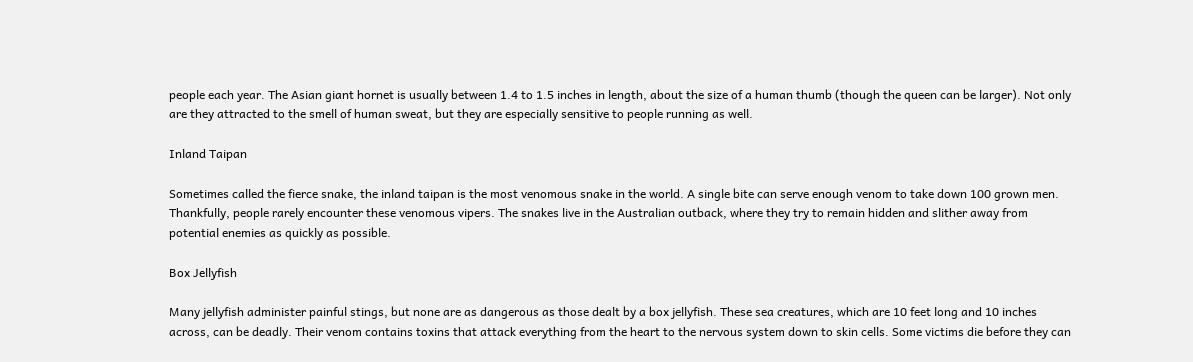people each year. The Asian giant hornet is usually between 1.4 to 1.5 inches in length, about the size of a human thumb (though the queen can be larger). Not only are they attracted to the smell of human sweat, but they are especially sensitive to people running as well.

Inland Taipan

Sometimes called the fierce snake, the inland taipan is the most venomous snake in the world. A single bite can serve enough venom to take down 100 grown men. Thankfully, people rarely encounter these venomous vipers. The snakes live in the Australian outback, where they try to remain hidden and slither away from potential enemies as quickly as possible.

Box Jellyfish

Many jellyfish administer painful stings, but none are as dangerous as those dealt by a box jellyfish. These sea creatures, which are 10 feet long and 10 inches across, can be deadly. Their venom contains toxins that attack everything from the heart to the nervous system down to skin cells. Some victims die before they can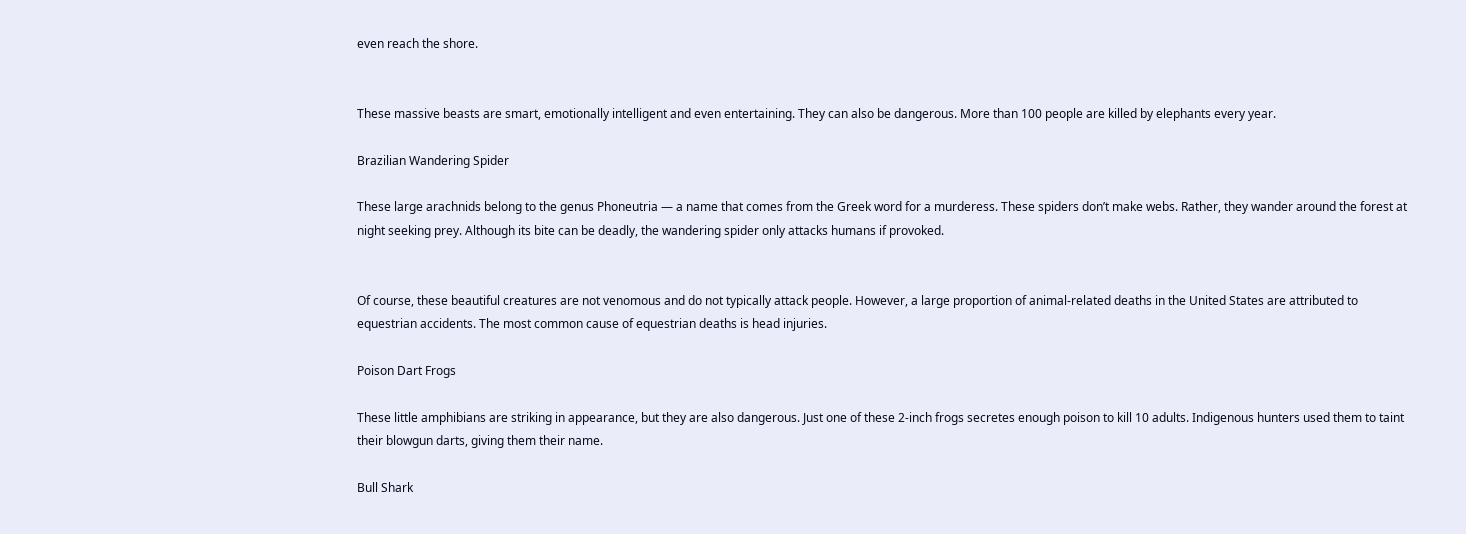even reach the shore.


These massive beasts are smart, emotionally intelligent and even entertaining. They can also be dangerous. More than 100 people are killed by elephants every year.

Brazilian Wandering Spider

These large arachnids belong to the genus Phoneutria — a name that comes from the Greek word for a murderess. These spiders don’t make webs. Rather, they wander around the forest at night seeking prey. Although its bite can be deadly, the wandering spider only attacks humans if provoked.


Of course, these beautiful creatures are not venomous and do not typically attack people. However, a large proportion of animal-related deaths in the United States are attributed to equestrian accidents. The most common cause of equestrian deaths is head injuries.

Poison Dart Frogs

These little amphibians are striking in appearance, but they are also dangerous. Just one of these 2-inch frogs secretes enough poison to kill 10 adults. Indigenous hunters used them to taint their blowgun darts, giving them their name.

Bull Shark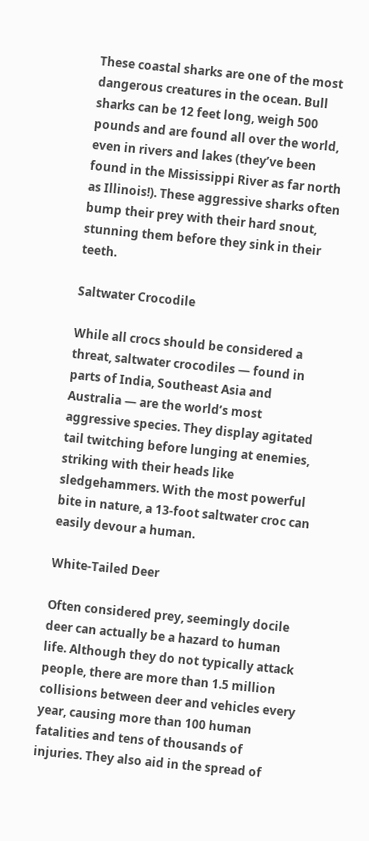These coastal sharks are one of the most dangerous creatures in the ocean. Bull sharks can be 12 feet long, weigh 500 pounds and are found all over the world, even in rivers and lakes (they’ve been found in the Mississippi River as far north as Illinois!). These aggressive sharks often bump their prey with their hard snout, stunning them before they sink in their teeth.

Saltwater Crocodile

While all crocs should be considered a threat, saltwater crocodiles — found in parts of India, Southeast Asia and Australia — are the world’s most aggressive species. They display agitated tail twitching before lunging at enemies, striking with their heads like sledgehammers. With the most powerful bite in nature, a 13-foot saltwater croc can easily devour a human.

White-Tailed Deer

Often considered prey, seemingly docile deer can actually be a hazard to human life. Although they do not typically attack people, there are more than 1.5 million collisions between deer and vehicles every year, causing more than 100 human fatalities and tens of thousands of injuries. They also aid in the spread of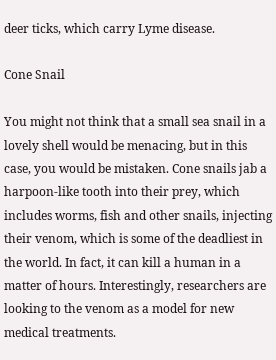deer ticks, which carry Lyme disease.

Cone Snail

You might not think that a small sea snail in a lovely shell would be menacing, but in this case, you would be mistaken. Cone snails jab a harpoon-like tooth into their prey, which includes worms, fish and other snails, injecting their venom, which is some of the deadliest in the world. In fact, it can kill a human in a matter of hours. Interestingly, researchers are looking to the venom as a model for new medical treatments.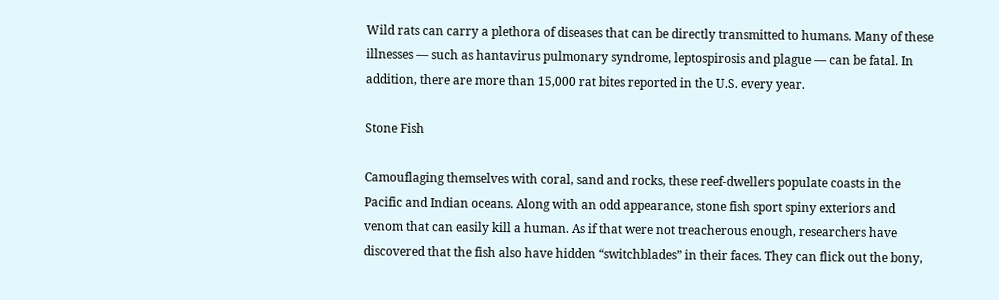Wild rats can carry a plethora of diseases that can be directly transmitted to humans. Many of these illnesses — such as hantavirus pulmonary syndrome, leptospirosis and plague — can be fatal. In addition, there are more than 15,000 rat bites reported in the U.S. every year.

Stone Fish

Camouflaging themselves with coral, sand and rocks, these reef-dwellers populate coasts in the Pacific and Indian oceans. Along with an odd appearance, stone fish sport spiny exteriors and venom that can easily kill a human. As if that were not treacherous enough, researchers have discovered that the fish also have hidden “switchblades” in their faces. They can flick out the bony,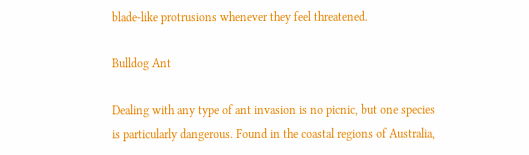blade-like protrusions whenever they feel threatened.

Bulldog Ant

Dealing with any type of ant invasion is no picnic, but one species is particularly dangerous. Found in the coastal regions of Australia,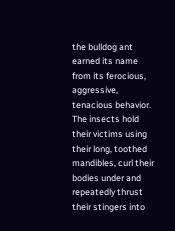the bulldog ant earned its name from its ferocious, aggressive, tenacious behavior. The insects hold their victims using their long, toothed mandibles, curl their bodies under and repeatedly thrust their stingers into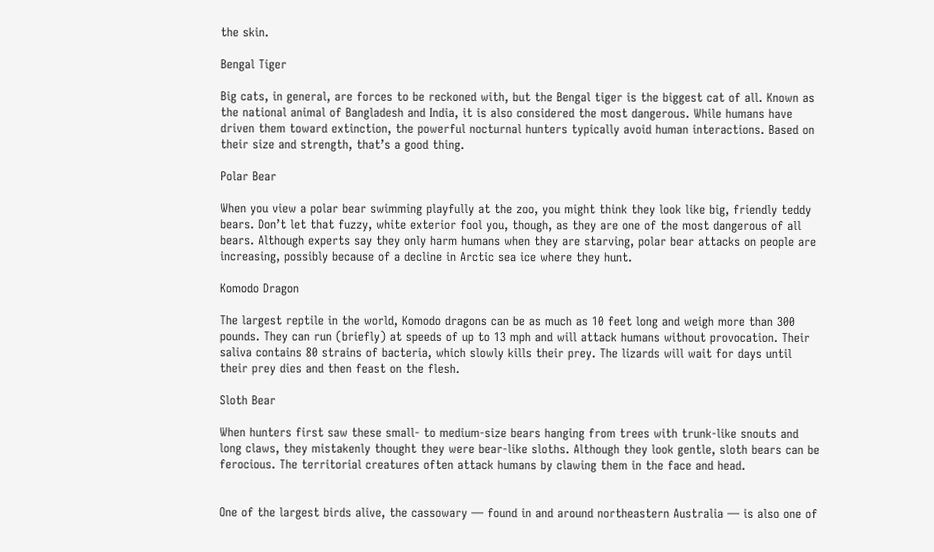the skin.

Bengal Tiger

Big cats, in general, are forces to be reckoned with, but the Bengal tiger is the biggest cat of all. Known as the national animal of Bangladesh and India, it is also considered the most dangerous. While humans have driven them toward extinction, the powerful nocturnal hunters typically avoid human interactions. Based on their size and strength, that’s a good thing.

Polar Bear

When you view a polar bear swimming playfully at the zoo, you might think they look like big, friendly teddy bears. Don’t let that fuzzy, white exterior fool you, though, as they are one of the most dangerous of all bears. Although experts say they only harm humans when they are starving, polar bear attacks on people are increasing, possibly because of a decline in Arctic sea ice where they hunt.

Komodo Dragon

The largest reptile in the world, Komodo dragons can be as much as 10 feet long and weigh more than 300 pounds. They can run (briefly) at speeds of up to 13 mph and will attack humans without provocation. Their saliva contains 80 strains of bacteria, which slowly kills their prey. The lizards will wait for days until their prey dies and then feast on the flesh.

Sloth Bear

When hunters first saw these small- to medium-size bears hanging from trees with trunk-like snouts and long claws, they mistakenly thought they were bear-like sloths. Although they look gentle, sloth bears can be ferocious. The territorial creatures often attack humans by clawing them in the face and head.


One of the largest birds alive, the cassowary — found in and around northeastern Australia — is also one of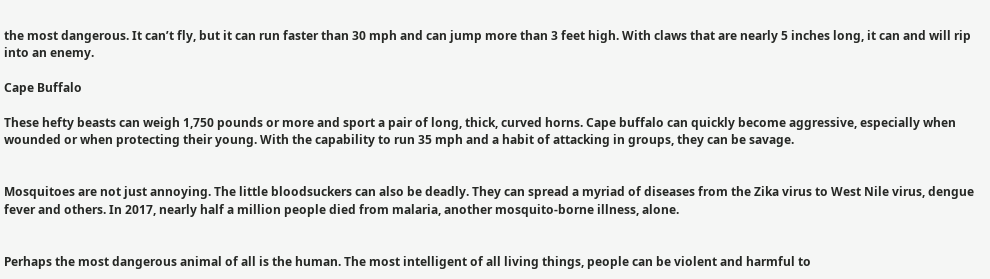the most dangerous. It can’t fly, but it can run faster than 30 mph and can jump more than 3 feet high. With claws that are nearly 5 inches long, it can and will rip into an enemy.

Cape Buffalo

These hefty beasts can weigh 1,750 pounds or more and sport a pair of long, thick, curved horns. Cape buffalo can quickly become aggressive, especially when wounded or when protecting their young. With the capability to run 35 mph and a habit of attacking in groups, they can be savage.


Mosquitoes are not just annoying. The little bloodsuckers can also be deadly. They can spread a myriad of diseases from the Zika virus to West Nile virus, dengue fever and others. In 2017, nearly half a million people died from malaria, another mosquito-borne illness, alone.


Perhaps the most dangerous animal of all is the human. The most intelligent of all living things, people can be violent and harmful to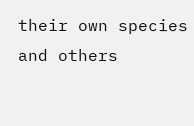their own species and others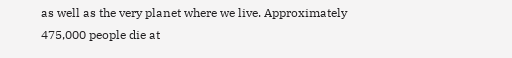as well as the very planet where we live. Approximately 475,000 people die at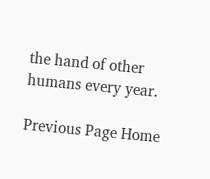the hand of other humans every year.

Previous Page Home